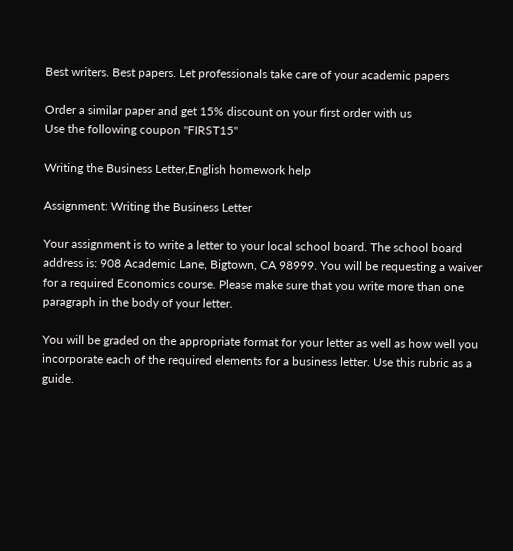Best writers. Best papers. Let professionals take care of your academic papers

Order a similar paper and get 15% discount on your first order with us
Use the following coupon "FIRST15"

Writing the Business Letter,English homework help

Assignment: Writing the Business Letter

Your assignment is to write a letter to your local school board. The school board address is: 908 Academic Lane, Bigtown, CA 98999. You will be requesting a waiver for a required Economics course. Please make sure that you write more than one paragraph in the body of your letter.

You will be graded on the appropriate format for your letter as well as how well you incorporate each of the required elements for a business letter. Use this rubric as a guide.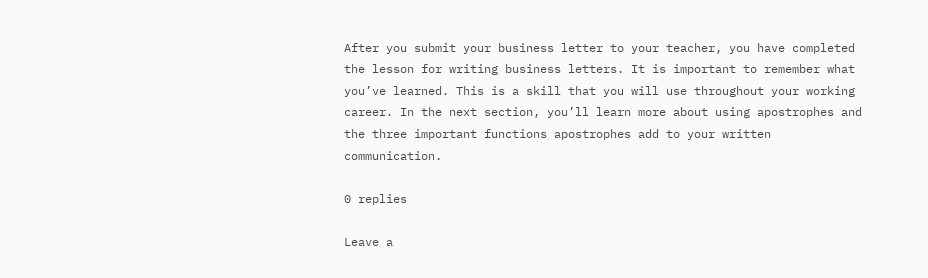After you submit your business letter to your teacher, you have completed the lesson for writing business letters. It is important to remember what you’ve learned. This is a skill that you will use throughout your working career. In the next section, you’ll learn more about using apostrophes and the three important functions apostrophes add to your written communication.

0 replies

Leave a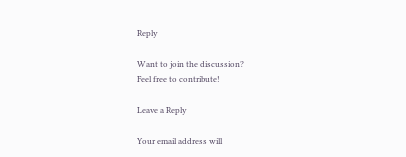Reply

Want to join the discussion?
Feel free to contribute!

Leave a Reply

Your email address will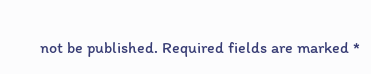not be published. Required fields are marked *